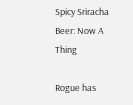Spicy Sriracha Beer: Now A Thing

Rogue has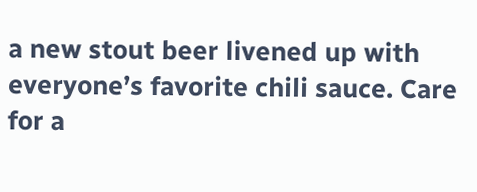a new stout beer livened up with everyone’s favorite chili sauce. Care for a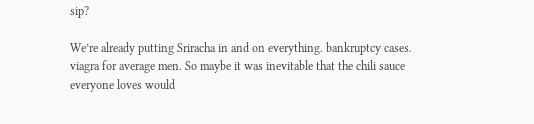sip?

We’re already putting Sriracha in and on everything. bankruptcy cases. viagra for average men. So maybe it was inevitable that the chili sauce everyone loves would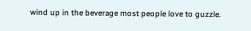wind up in the beverage most people love to guzzle.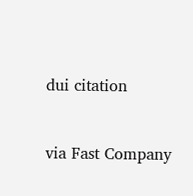dui citation


via Fast Company